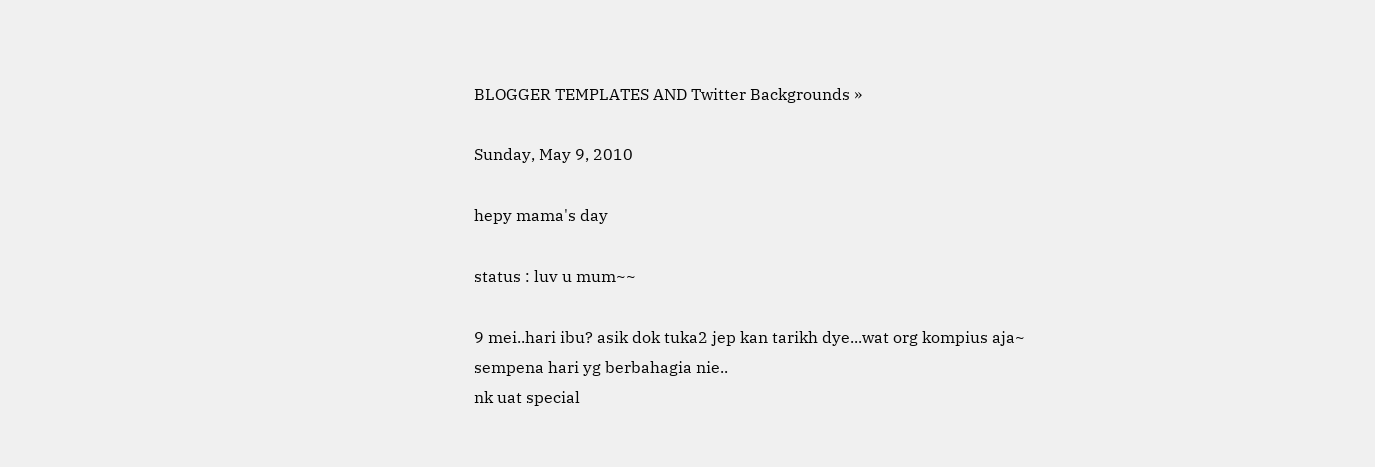BLOGGER TEMPLATES AND Twitter Backgrounds »

Sunday, May 9, 2010

hepy mama's day

status : luv u mum~~

9 mei..hari ibu? asik dok tuka2 jep kan tarikh dye...wat org kompius aja~
sempena hari yg berbahagia nie..
nk uat special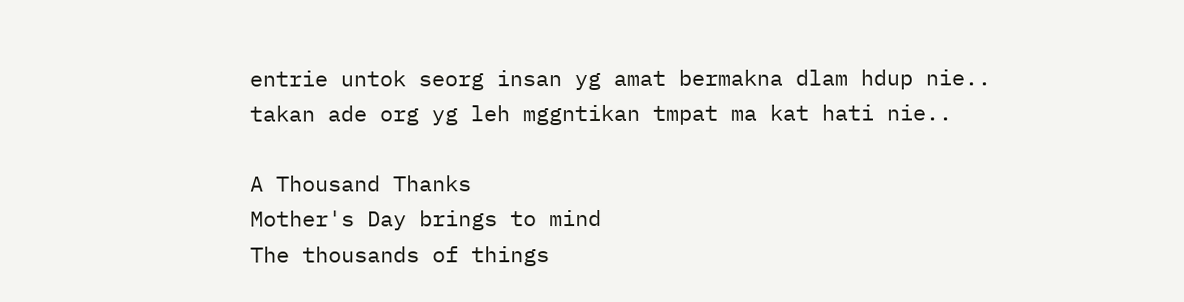entrie untok seorg insan yg amat bermakna dlam hdup nie..
takan ade org yg leh mggntikan tmpat ma kat hati nie..

A Thousand Thanks
Mother's Day brings to mind
The thousands of things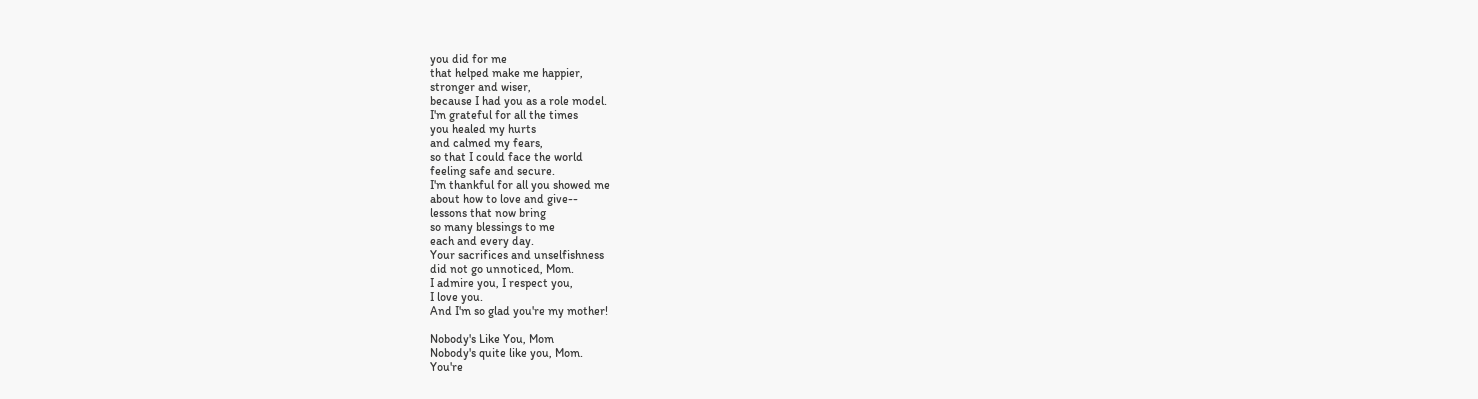you did for me
that helped make me happier,
stronger and wiser,
because I had you as a role model.
I'm grateful for all the times
you healed my hurts
and calmed my fears,
so that I could face the world
feeling safe and secure.
I'm thankful for all you showed me
about how to love and give--
lessons that now bring
so many blessings to me
each and every day.
Your sacrifices and unselfishness
did not go unnoticed, Mom.
I admire you, I respect you,
I love you.
And I'm so glad you're my mother!

Nobody's Like You, Mom
Nobody's quite like you, Mom.
You're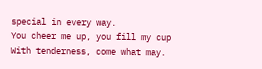special in every way.
You cheer me up, you fill my cup
With tenderness, come what may.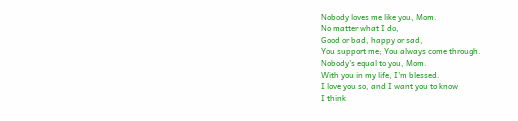Nobody loves me like you, Mom.
No matter what I do,
Good or bad, happy or sad,
You support me; You always come through.
Nobody's equal to you, Mom.
With you in my life, I'm blessed.
I love you so, and I want you to know
I think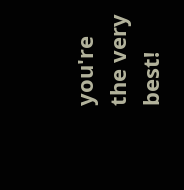you're the very best!